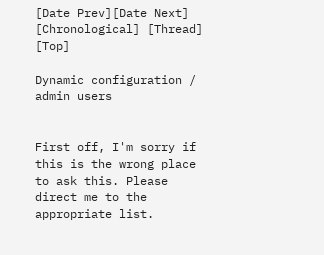[Date Prev][Date Next] [Chronological] [Thread] [Top]

Dynamic configuration / admin users


First off, I'm sorry if this is the wrong place to ask this. Please direct me to the appropriate list.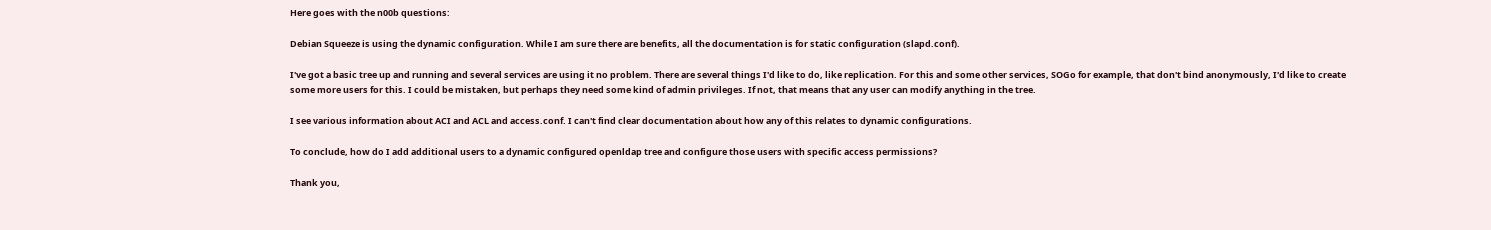Here goes with the n00b questions:

Debian Squeeze is using the dynamic configuration. While I am sure there are benefits, all the documentation is for static configuration (slapd.conf).

I've got a basic tree up and running and several services are using it no problem. There are several things I'd like to do, like replication. For this and some other services, SOGo for example, that don't bind anonymously, I'd like to create some more users for this. I could be mistaken, but perhaps they need some kind of admin privileges. If not, that means that any user can modify anything in the tree.

I see various information about ACI and ACL and access.conf. I can't find clear documentation about how any of this relates to dynamic configurations.

To conclude, how do I add additional users to a dynamic configured openldap tree and configure those users with specific access permissions?

Thank you,